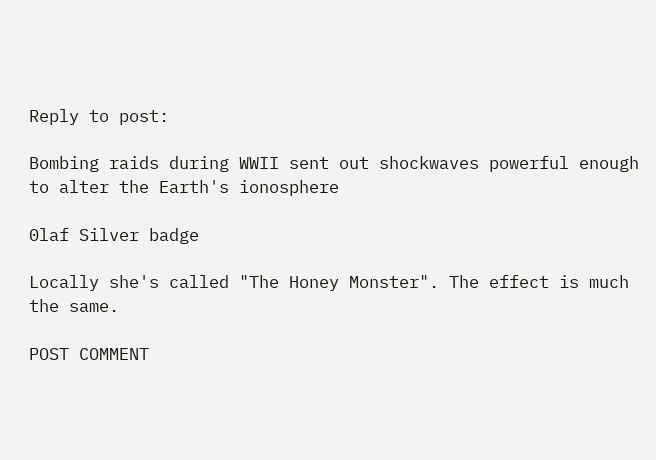Reply to post:

Bombing raids during WWII sent out shockwaves powerful enough to alter the Earth's ionosphere

0laf Silver badge

Locally she's called "The Honey Monster". The effect is much the same.

POST COMMENT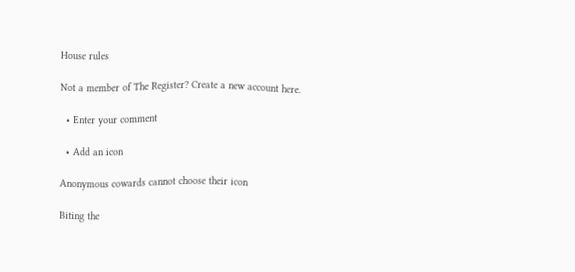House rules

Not a member of The Register? Create a new account here.

  • Enter your comment

  • Add an icon

Anonymous cowards cannot choose their icon

Biting the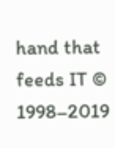hand that feeds IT © 1998–2019